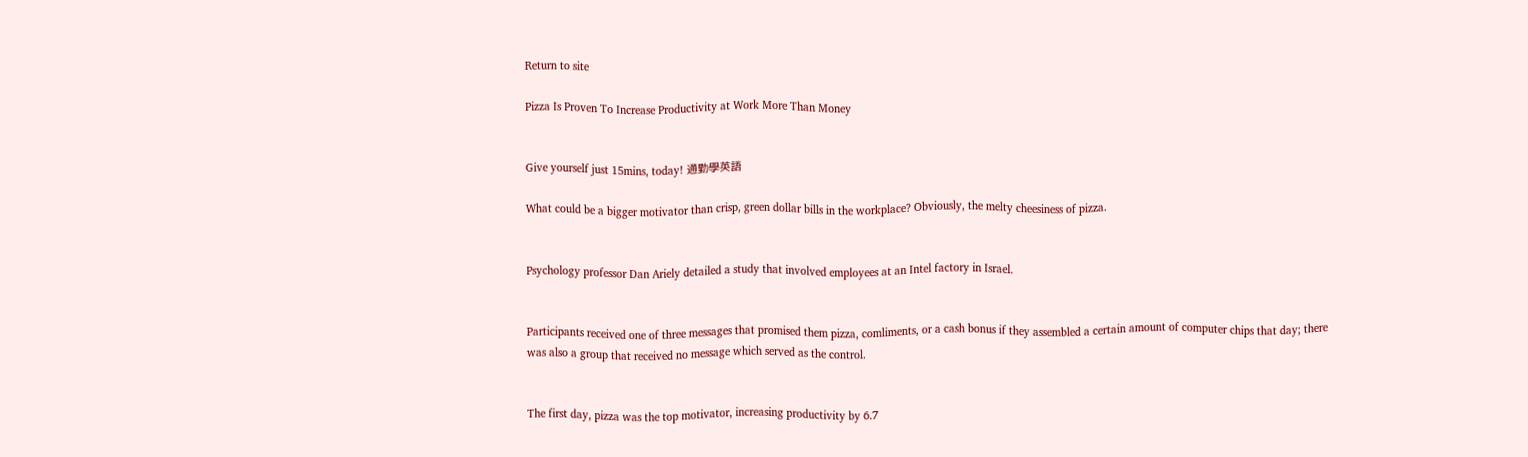Return to site

Pizza Is Proven To Increase Productivity at Work More Than Money


Give yourself just 15mins, today! 通勤學英語

What could be a bigger motivator than crisp, green dollar bills in the workplace? Obviously, the melty cheesiness of pizza.


Psychology professor Dan Ariely detailed a study that involved employees at an Intel factory in Israel.


Participants received one of three messages that promised them pizza, comliments, or a cash bonus if they assembled a certain amount of computer chips that day; there was also a group that received no message which served as the control.


The first day, pizza was the top motivator, increasing productivity by 6.7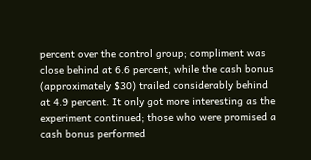percent over the control group; compliment was close behind at 6.6 percent, while the cash bonus (approximately $30) trailed considerably behind at 4.9 percent. It only got more interesting as the experiment continued; those who were promised a cash bonus performed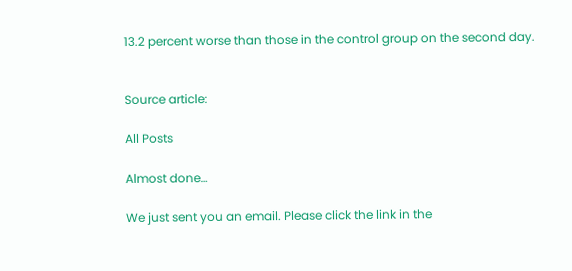13.2 percent worse than those in the control group on the second day.


Source article:

All Posts

Almost done…

We just sent you an email. Please click the link in the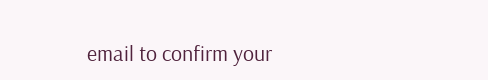email to confirm your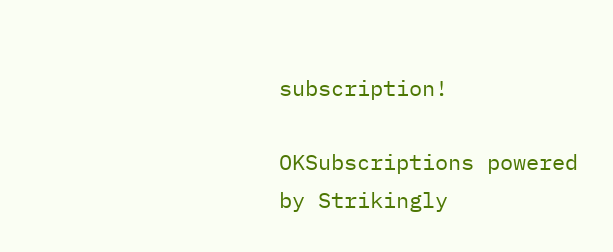subscription!

OKSubscriptions powered by Strikingly